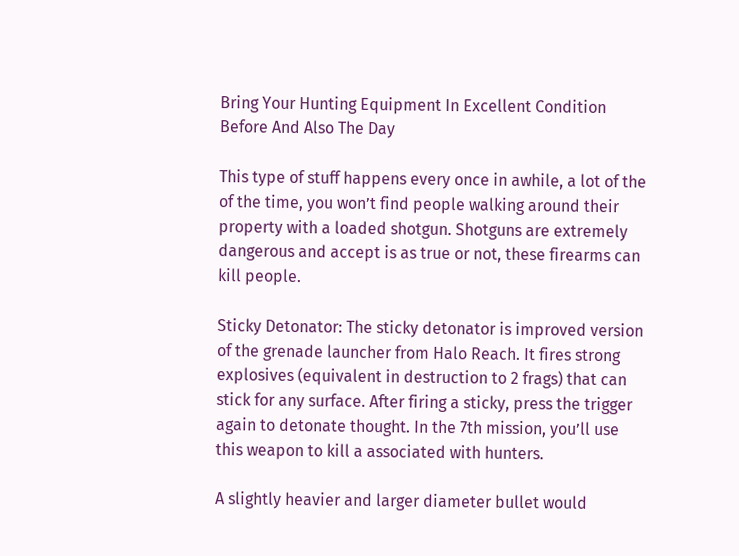Bring Your Hunting Equipment In Excellent Condition Before And Also The Day

This type of stuff happens every once in awhile, a lot of the of the time, you won’t find people walking around their property with a loaded shotgun. Shotguns are extremely dangerous and accept is as true or not, these firearms can kill people.

Sticky Detonator: The sticky detonator is improved version of the grenade launcher from Halo Reach. It fires strong explosives (equivalent in destruction to 2 frags) that can stick for any surface. After firing a sticky, press the trigger again to detonate thought. In the 7th mission, you’ll use this weapon to kill a associated with hunters.

A slightly heavier and larger diameter bullet would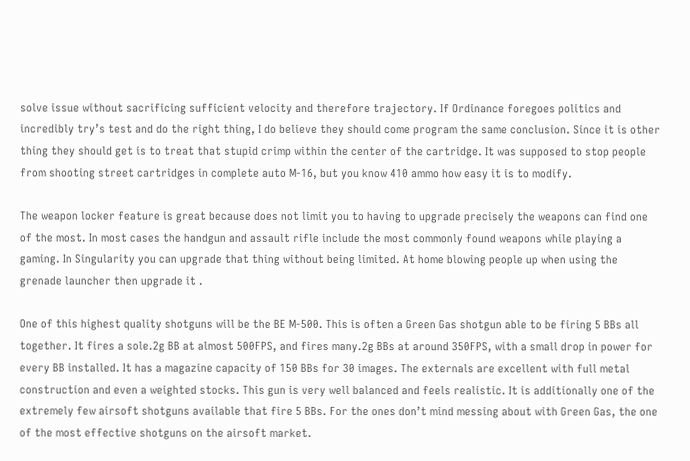solve issue without sacrificing sufficient velocity and therefore trajectory. If Ordinance foregoes politics and incredibly try’s test and do the right thing, I do believe they should come program the same conclusion. Since it is other thing they should get is to treat that stupid crimp within the center of the cartridge. It was supposed to stop people from shooting street cartridges in complete auto M-16, but you know 410 ammo how easy it is to modify.

The weapon locker feature is great because does not limit you to having to upgrade precisely the weapons can find one of the most. In most cases the handgun and assault rifle include the most commonly found weapons while playing a gaming. In Singularity you can upgrade that thing without being limited. At home blowing people up when using the grenade launcher then upgrade it .

One of this highest quality shotguns will be the BE M-500. This is often a Green Gas shotgun able to be firing 5 BBs all together. It fires a sole.2g BB at almost 500FPS, and fires many.2g BBs at around 350FPS, with a small drop in power for every BB installed. It has a magazine capacity of 150 BBs for 30 images. The externals are excellent with full metal construction and even a weighted stocks. This gun is very well balanced and feels realistic. It is additionally one of the extremely few airsoft shotguns available that fire 5 BBs. For the ones don’t mind messing about with Green Gas, the one of the most effective shotguns on the airsoft market.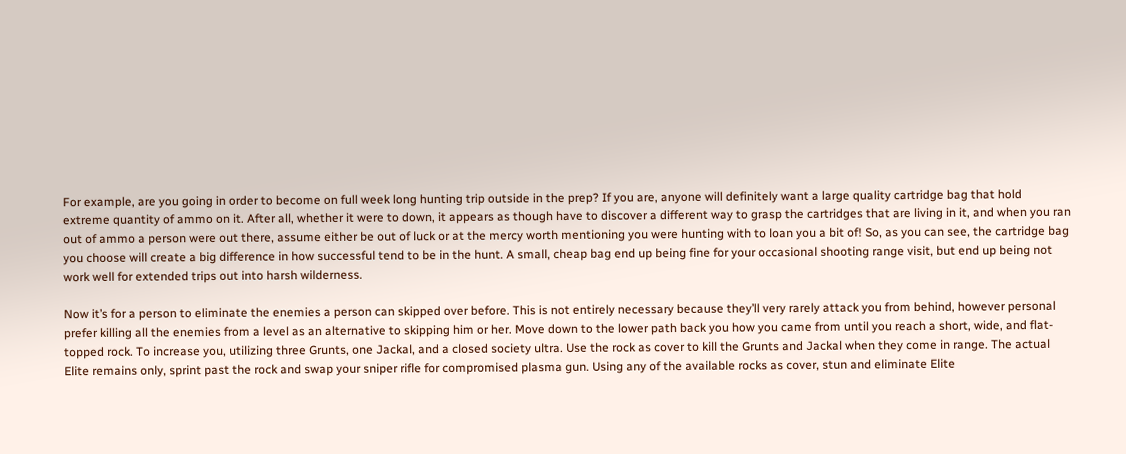For example, are you going in order to become on full week long hunting trip outside in the prep? If you are, anyone will definitely want a large quality cartridge bag that hold extreme quantity of ammo on it. After all, whether it were to down, it appears as though have to discover a different way to grasp the cartridges that are living in it, and when you ran out of ammo a person were out there, assume either be out of luck or at the mercy worth mentioning you were hunting with to loan you a bit of! So, as you can see, the cartridge bag you choose will create a big difference in how successful tend to be in the hunt. A small, cheap bag end up being fine for your occasional shooting range visit, but end up being not work well for extended trips out into harsh wilderness.

Now it’s for a person to eliminate the enemies a person can skipped over before. This is not entirely necessary because they’ll very rarely attack you from behind, however personal prefer killing all the enemies from a level as an alternative to skipping him or her. Move down to the lower path back you how you came from until you reach a short, wide, and flat-topped rock. To increase you, utilizing three Grunts, one Jackal, and a closed society ultra. Use the rock as cover to kill the Grunts and Jackal when they come in range. The actual Elite remains only, sprint past the rock and swap your sniper rifle for compromised plasma gun. Using any of the available rocks as cover, stun and eliminate Elite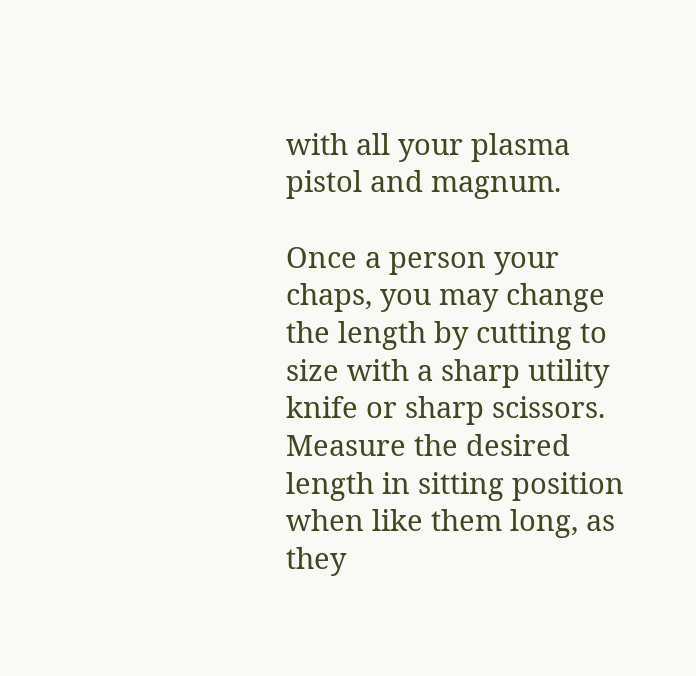with all your plasma pistol and magnum.

Once a person your chaps, you may change the length by cutting to size with a sharp utility knife or sharp scissors. Measure the desired length in sitting position when like them long, as they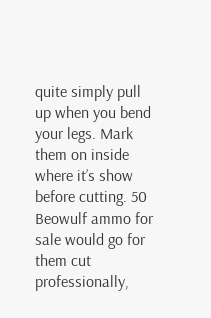quite simply pull up when you bend your legs. Mark them on inside where it’s show before cutting. 50 Beowulf ammo for sale would go for them cut professionally,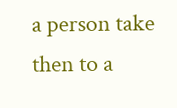a person take then to a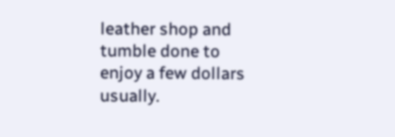leather shop and tumble done to enjoy a few dollars usually.